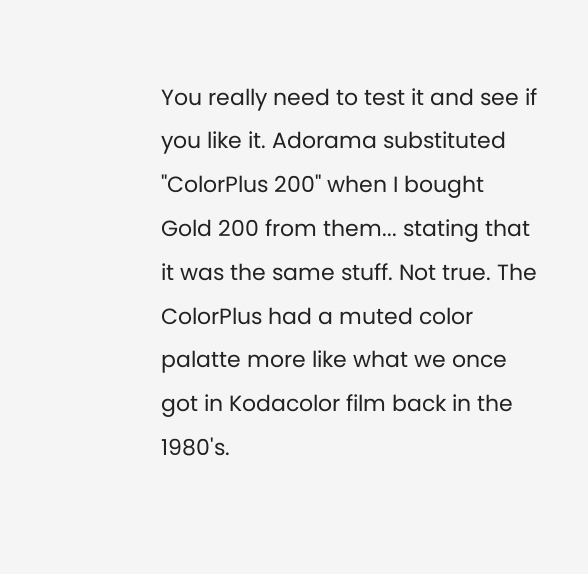You really need to test it and see if you like it. Adorama substituted "ColorPlus 200" when I bought Gold 200 from them... stating that it was the same stuff. Not true. The ColorPlus had a muted color palatte more like what we once got in Kodacolor film back in the 1980's.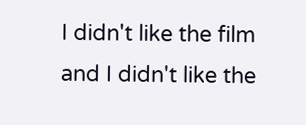I didn't like the film and I didn't like the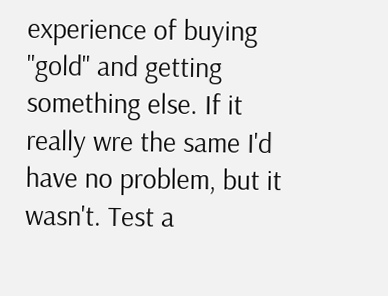experience of buying "gold" and getting something else. If it really wre the same I'd have no problem, but it wasn't. Test a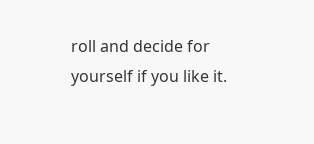roll and decide for yourself if you like it.